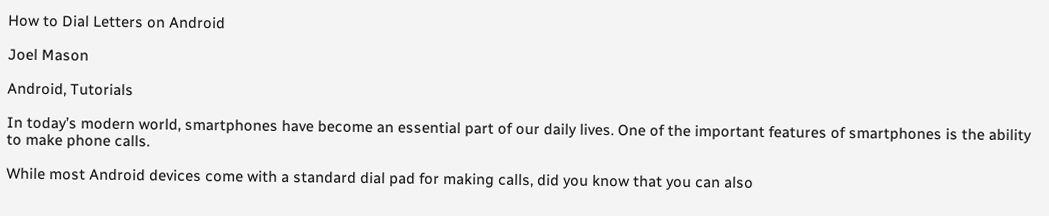How to Dial Letters on Android

Joel Mason

Android, Tutorials

In today’s modern world, smartphones have become an essential part of our daily lives. One of the important features of smartphones is the ability to make phone calls.

While most Android devices come with a standard dial pad for making calls, did you know that you can also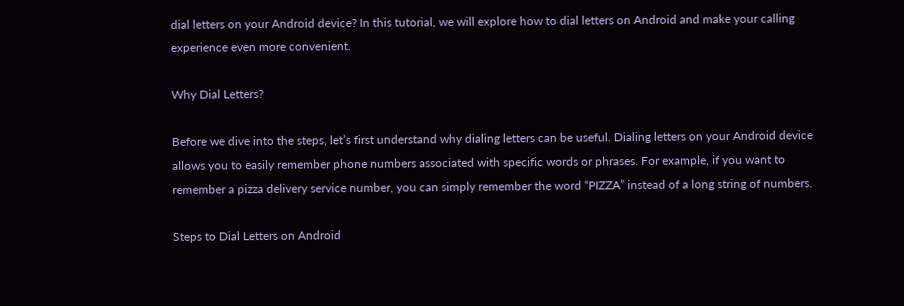dial letters on your Android device? In this tutorial, we will explore how to dial letters on Android and make your calling experience even more convenient.

Why Dial Letters?

Before we dive into the steps, let’s first understand why dialing letters can be useful. Dialing letters on your Android device allows you to easily remember phone numbers associated with specific words or phrases. For example, if you want to remember a pizza delivery service number, you can simply remember the word “PIZZA” instead of a long string of numbers.

Steps to Dial Letters on Android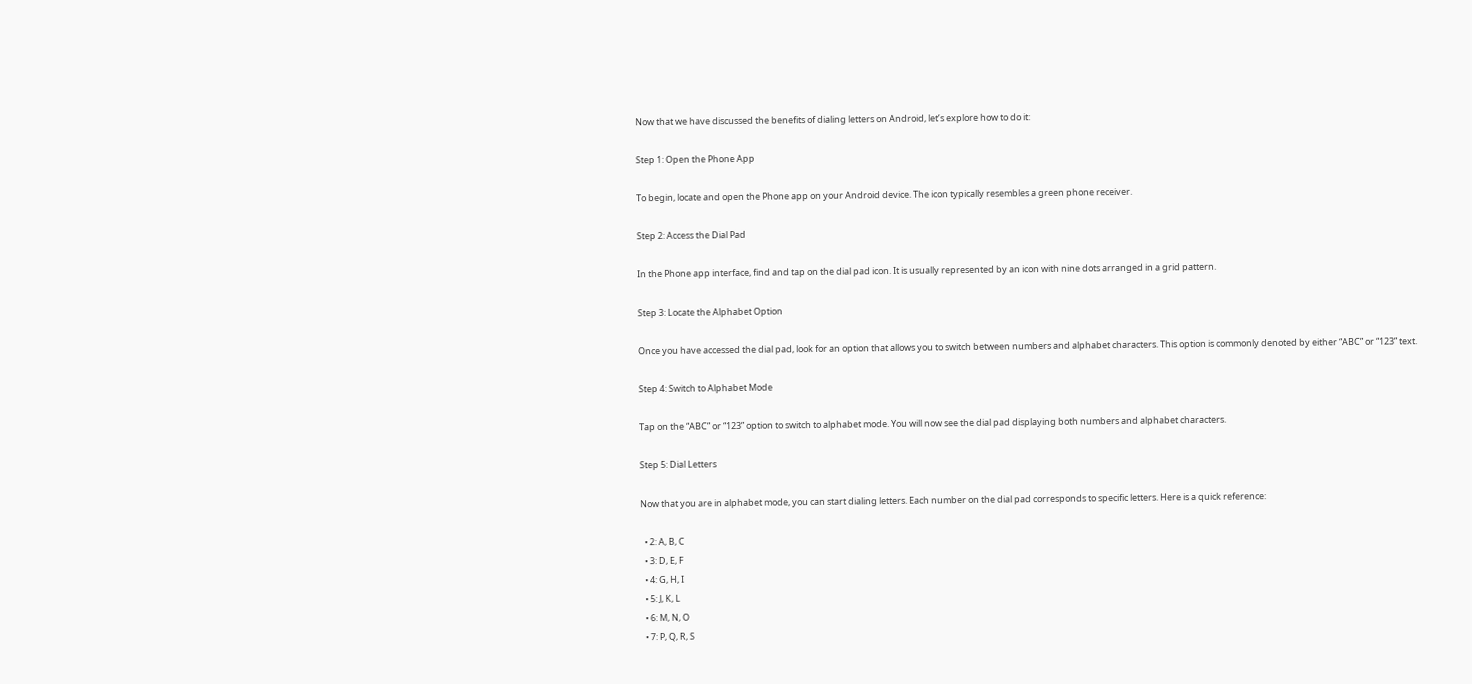Now that we have discussed the benefits of dialing letters on Android, let’s explore how to do it:

Step 1: Open the Phone App

To begin, locate and open the Phone app on your Android device. The icon typically resembles a green phone receiver.

Step 2: Access the Dial Pad

In the Phone app interface, find and tap on the dial pad icon. It is usually represented by an icon with nine dots arranged in a grid pattern.

Step 3: Locate the Alphabet Option

Once you have accessed the dial pad, look for an option that allows you to switch between numbers and alphabet characters. This option is commonly denoted by either “ABC” or “123” text.

Step 4: Switch to Alphabet Mode

Tap on the “ABC” or “123” option to switch to alphabet mode. You will now see the dial pad displaying both numbers and alphabet characters.

Step 5: Dial Letters

Now that you are in alphabet mode, you can start dialing letters. Each number on the dial pad corresponds to specific letters. Here is a quick reference:

  • 2: A, B, C
  • 3: D, E, F
  • 4: G, H, I
  • 5: J, K, L
  • 6: M, N, O
  • 7: P, Q, R, S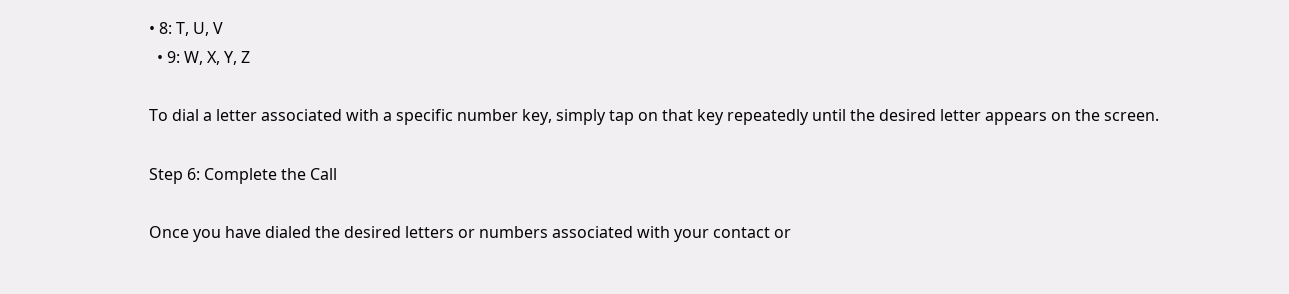• 8: T, U, V
  • 9: W, X, Y, Z

To dial a letter associated with a specific number key, simply tap on that key repeatedly until the desired letter appears on the screen.

Step 6: Complete the Call

Once you have dialed the desired letters or numbers associated with your contact or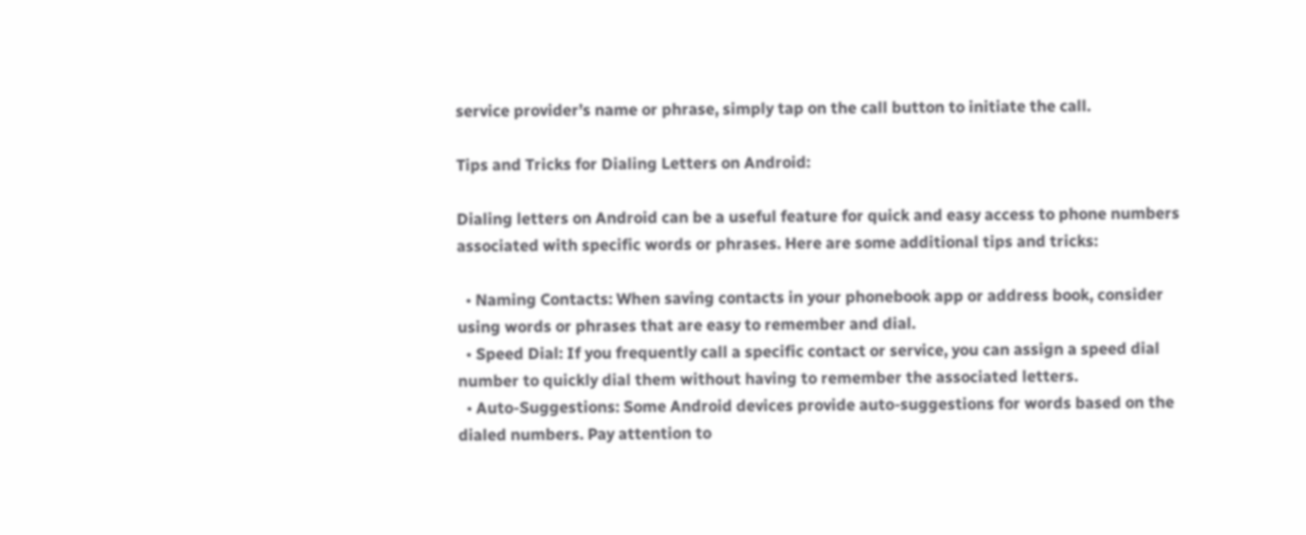service provider’s name or phrase, simply tap on the call button to initiate the call.

Tips and Tricks for Dialing Letters on Android:

Dialing letters on Android can be a useful feature for quick and easy access to phone numbers associated with specific words or phrases. Here are some additional tips and tricks:

  • Naming Contacts: When saving contacts in your phonebook app or address book, consider using words or phrases that are easy to remember and dial.
  • Speed Dial: If you frequently call a specific contact or service, you can assign a speed dial number to quickly dial them without having to remember the associated letters.
  • Auto-Suggestions: Some Android devices provide auto-suggestions for words based on the dialed numbers. Pay attention to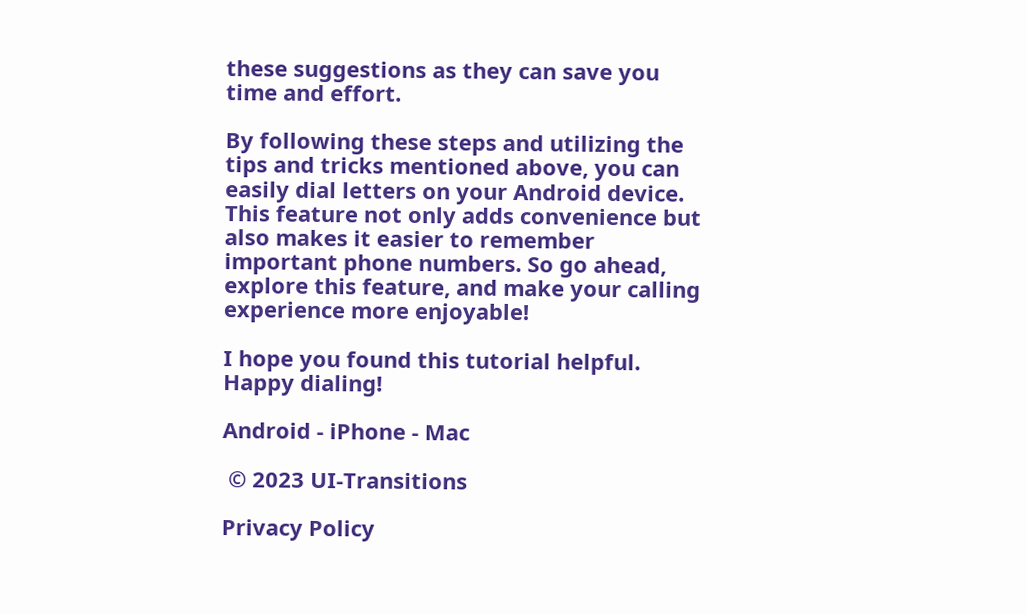these suggestions as they can save you time and effort.

By following these steps and utilizing the tips and tricks mentioned above, you can easily dial letters on your Android device. This feature not only adds convenience but also makes it easier to remember important phone numbers. So go ahead, explore this feature, and make your calling experience more enjoyable!

I hope you found this tutorial helpful. Happy dialing!

Android - iPhone - Mac

 © 2023 UI-Transitions

Privacy Policy